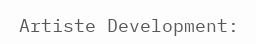Artiste Development: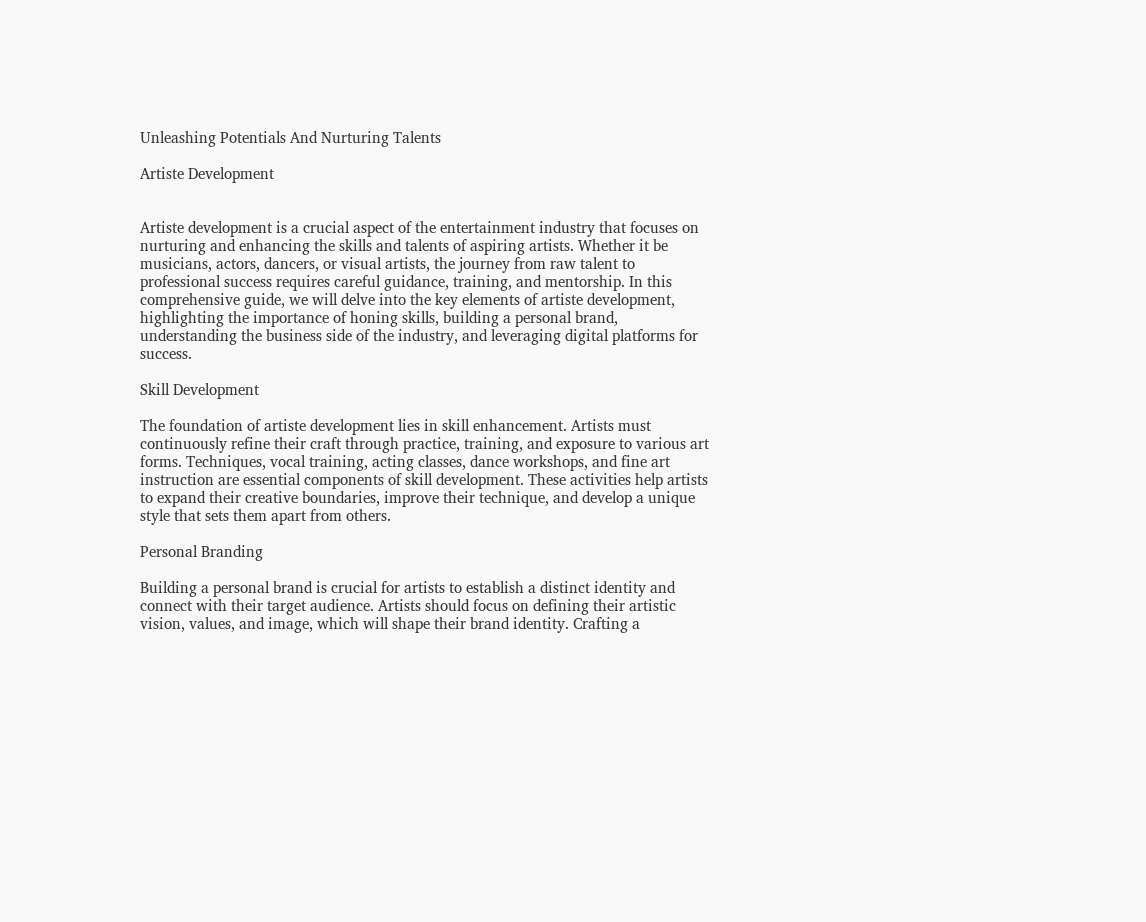Unleashing Potentials And Nurturing Talents

Artiste Development


Artiste development is a crucial aspect of the entertainment industry that focuses on nurturing and enhancing the skills and talents of aspiring artists. Whether it be musicians, actors, dancers, or visual artists, the journey from raw talent to professional success requires careful guidance, training, and mentorship. In this comprehensive guide, we will delve into the key elements of artiste development, highlighting the importance of honing skills, building a personal brand, understanding the business side of the industry, and leveraging digital platforms for success.

Skill Development

The foundation of artiste development lies in skill enhancement. Artists must continuously refine their craft through practice, training, and exposure to various art forms. Techniques, vocal training, acting classes, dance workshops, and fine art instruction are essential components of skill development. These activities help artists to expand their creative boundaries, improve their technique, and develop a unique style that sets them apart from others.

Personal Branding

Building a personal brand is crucial for artists to establish a distinct identity and connect with their target audience. Artists should focus on defining their artistic vision, values, and image, which will shape their brand identity. Crafting a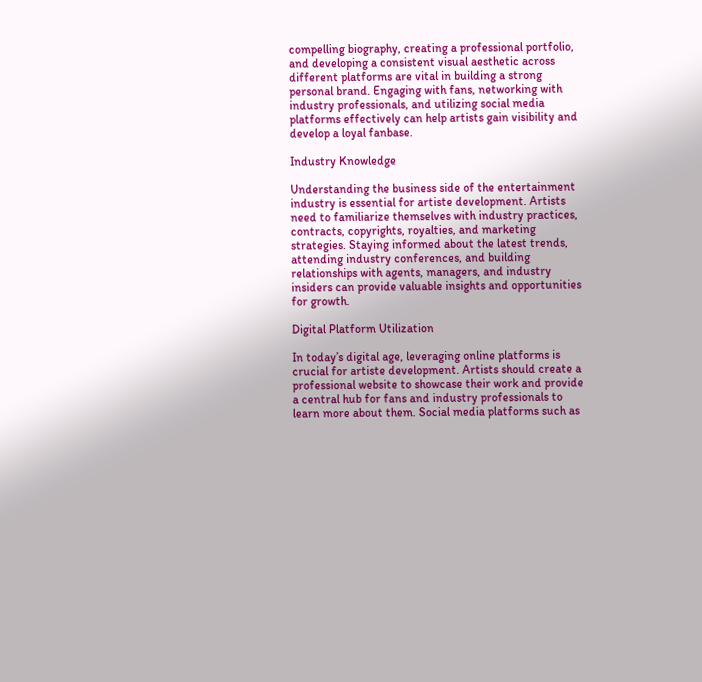compelling biography, creating a professional portfolio, and developing a consistent visual aesthetic across different platforms are vital in building a strong personal brand. Engaging with fans, networking with industry professionals, and utilizing social media platforms effectively can help artists gain visibility and develop a loyal fanbase.

Industry Knowledge

Understanding the business side of the entertainment industry is essential for artiste development. Artists need to familiarize themselves with industry practices, contracts, copyrights, royalties, and marketing strategies. Staying informed about the latest trends, attending industry conferences, and building relationships with agents, managers, and industry insiders can provide valuable insights and opportunities for growth.

Digital Platform Utilization

In today’s digital age, leveraging online platforms is crucial for artiste development. Artists should create a professional website to showcase their work and provide a central hub for fans and industry professionals to learn more about them. Social media platforms such as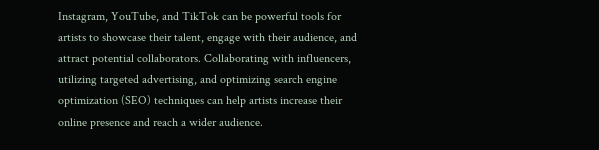Instagram, YouTube, and TikTok can be powerful tools for artists to showcase their talent, engage with their audience, and attract potential collaborators. Collaborating with influencers, utilizing targeted advertising, and optimizing search engine optimization (SEO) techniques can help artists increase their online presence and reach a wider audience.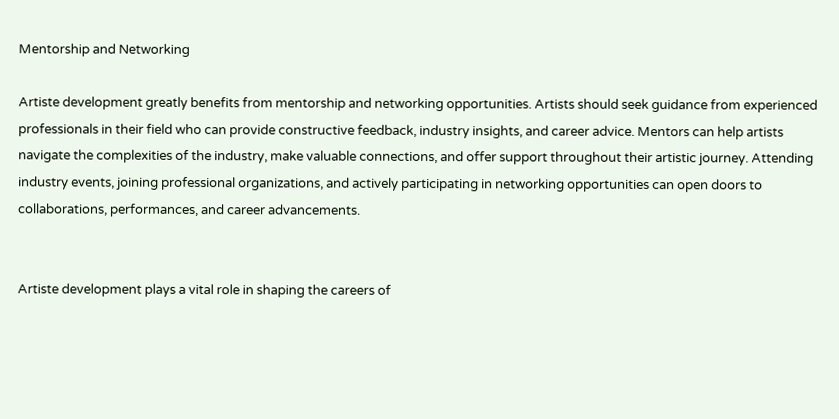Mentorship and Networking

Artiste development greatly benefits from mentorship and networking opportunities. Artists should seek guidance from experienced professionals in their field who can provide constructive feedback, industry insights, and career advice. Mentors can help artists navigate the complexities of the industry, make valuable connections, and offer support throughout their artistic journey. Attending industry events, joining professional organizations, and actively participating in networking opportunities can open doors to collaborations, performances, and career advancements.


Artiste development plays a vital role in shaping the careers of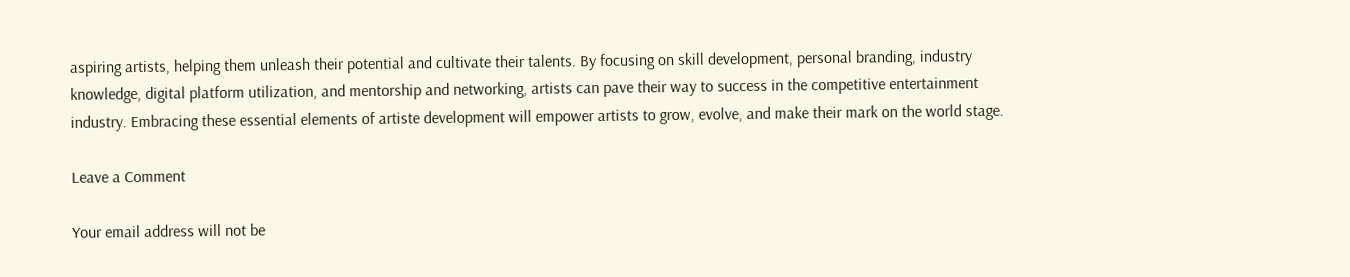aspiring artists, helping them unleash their potential and cultivate their talents. By focusing on skill development, personal branding, industry knowledge, digital platform utilization, and mentorship and networking, artists can pave their way to success in the competitive entertainment industry. Embracing these essential elements of artiste development will empower artists to grow, evolve, and make their mark on the world stage.

Leave a Comment

Your email address will not be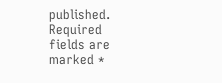published. Required fields are marked *